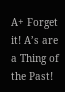A+ Forget it! A’s are a Thing of the Past!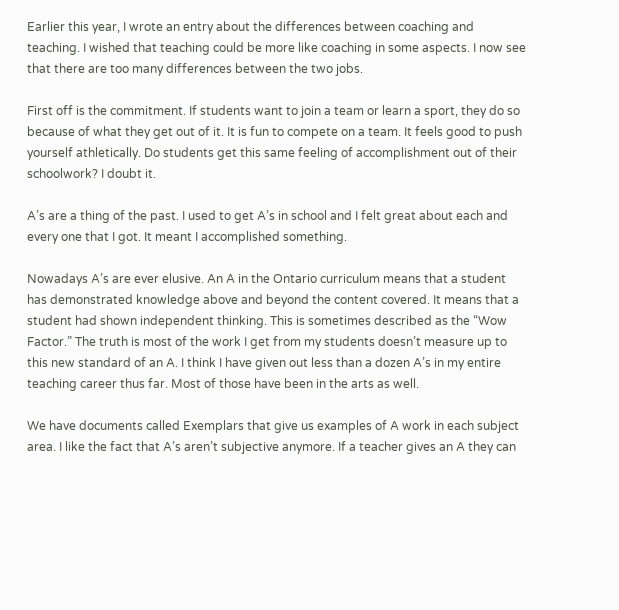Earlier this year, I wrote an entry about the differences between coaching and teaching. I wished that teaching could be more like coaching in some aspects. I now see that there are too many differences between the two jobs.

First off is the commitment. If students want to join a team or learn a sport, they do so because of what they get out of it. It is fun to compete on a team. It feels good to push yourself athletically. Do students get this same feeling of accomplishment out of their schoolwork? I doubt it.

A’s are a thing of the past. I used to get A’s in school and I felt great about each and every one that I got. It meant I accomplished something.

Nowadays A’s are ever elusive. An A in the Ontario curriculum means that a student has demonstrated knowledge above and beyond the content covered. It means that a student had shown independent thinking. This is sometimes described as the “Wow Factor.” The truth is most of the work I get from my students doesn’t measure up to this new standard of an A. I think I have given out less than a dozen A’s in my entire teaching career thus far. Most of those have been in the arts as well.

We have documents called Exemplars that give us examples of A work in each subject area. I like the fact that A’s aren’t subjective anymore. If a teacher gives an A they can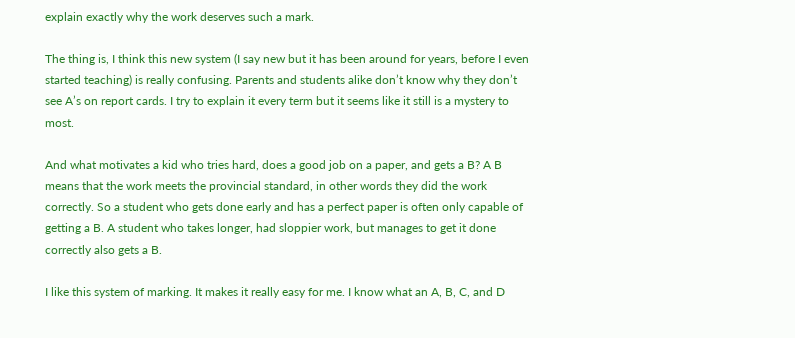explain exactly why the work deserves such a mark.

The thing is, I think this new system (I say new but it has been around for years, before I even started teaching) is really confusing. Parents and students alike don’t know why they don’t see A’s on report cards. I try to explain it every term but it seems like it still is a mystery to most.

And what motivates a kid who tries hard, does a good job on a paper, and gets a B? A B means that the work meets the provincial standard, in other words they did the work correctly. So a student who gets done early and has a perfect paper is often only capable of getting a B. A student who takes longer, had sloppier work, but manages to get it done correctly also gets a B.

I like this system of marking. It makes it really easy for me. I know what an A, B, C, and D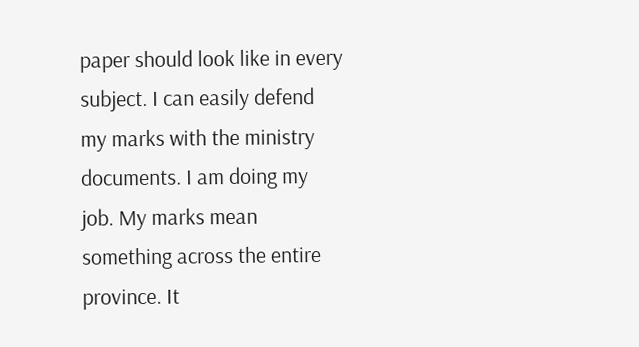paper should look like in every subject. I can easily defend my marks with the ministry documents. I am doing my job. My marks mean something across the entire province. It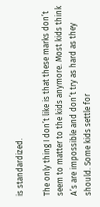is standardized.

The only thing I don’t like is that these marks don’t seem to matter to the kids anymore. Most kids think A’s are impossible and don’t try as hard as they should. Some kids settle for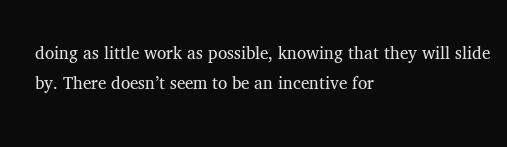doing as little work as possible, knowing that they will slide by. There doesn’t seem to be an incentive for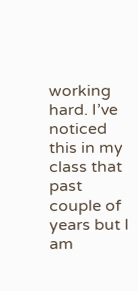working hard. I’ve noticed this in my class that past couple of years but I am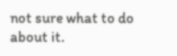not sure what to do about it.